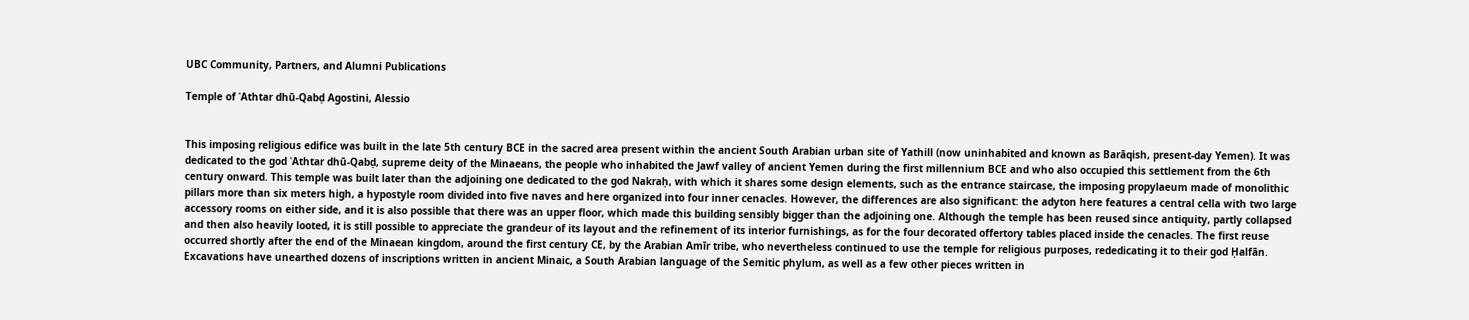UBC Community, Partners, and Alumni Publications

Temple of ʿAthtar dhū-Qabḍ Agostini, Alessio


This imposing religious edifice was built in the late 5th century BCE in the sacred area present within the ancient South Arabian urban site of Yathill (now uninhabited and known as Barāqish, present-day Yemen). It was dedicated to the god ʿAthtar dhū-Qabḍ, supreme deity of the Minaeans, the people who inhabited the Jawf valley of ancient Yemen during the first millennium BCE and who also occupied this settlement from the 6th century onward. This temple was built later than the adjoining one dedicated to the god Nakraḥ, with which it shares some design elements, such as the entrance staircase, the imposing propylaeum made of monolithic pillars more than six meters high, a hypostyle room divided into five naves and here organized into four inner cenacles. However, the differences are also significant: the adyton here features a central cella with two large accessory rooms on either side, and it is also possible that there was an upper floor, which made this building sensibly bigger than the adjoining one. Although the temple has been reused since antiquity, partly collapsed and then also heavily looted, it is still possible to appreciate the grandeur of its layout and the refinement of its interior furnishings, as for the four decorated offertory tables placed inside the cenacles. The first reuse occurred shortly after the end of the Minaean kingdom, around the first century CE, by the Arabian Amīr tribe, who nevertheless continued to use the temple for religious purposes, rededicating it to their god Ḥalfān. Excavations have unearthed dozens of inscriptions written in ancient Minaic, a South Arabian language of the Semitic phylum, as well as a few other pieces written in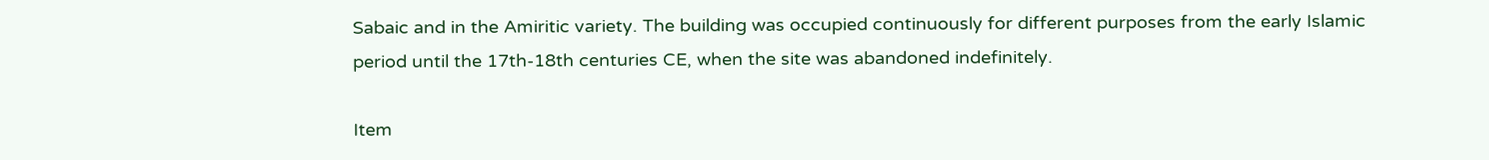Sabaic and in the Amiritic variety. The building was occupied continuously for different purposes from the early Islamic period until the 17th-18th centuries CE, when the site was abandoned indefinitely.

Item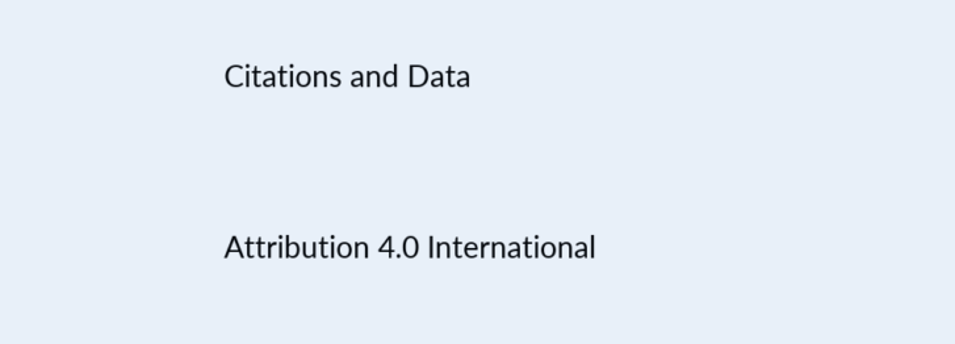Citations and Data


Attribution 4.0 International